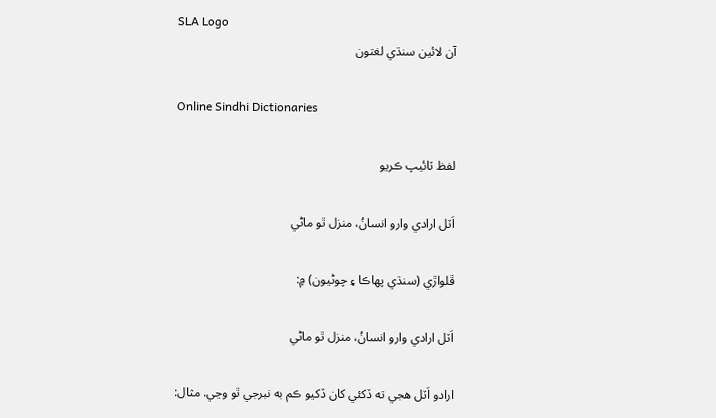SLA Logo
آن لائين سنڌي لغتون

Online Sindhi Dictionaries

لفظ ٽائيپ ڪريو

اَٽل ارادي وارو انسانُ، منزل ٿو ماڻي

ڦلواڙي (سنڌي پهاڪا ۽ چوڻيون) ۾:

اَٽل ارادي وارو انسانُ، منزل ٿو ماڻي

ارادو اَٽل هجي ته ڏکئي کان ڏکيو ڪم به نبرجي ٿو وڃي. مثال: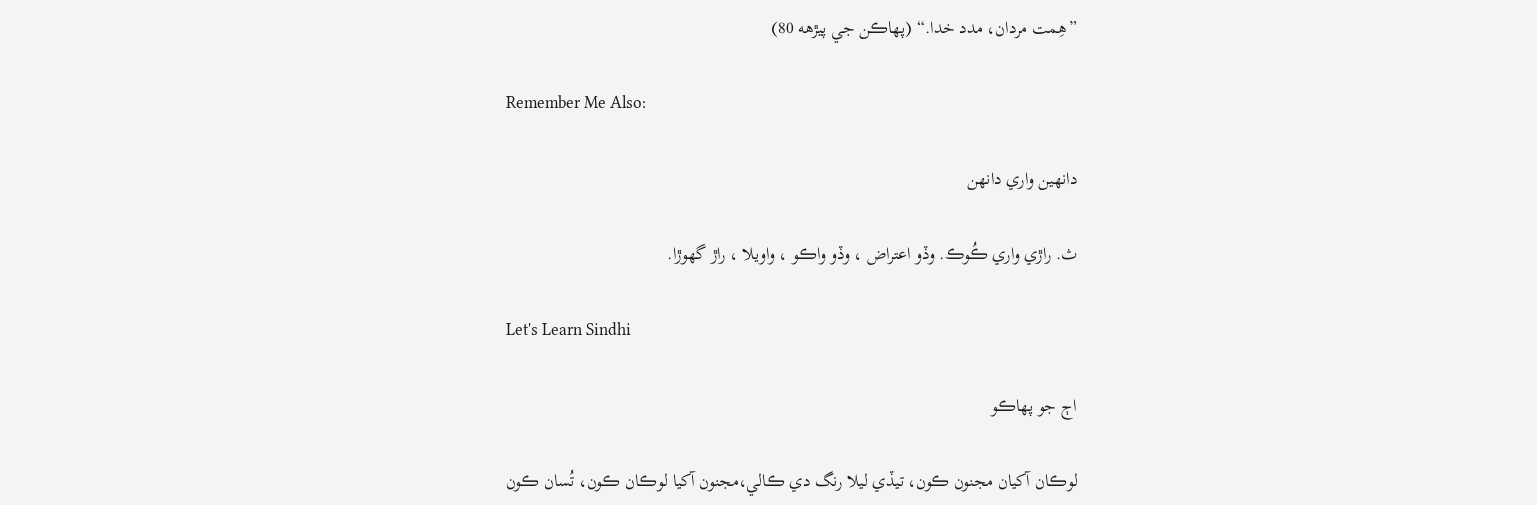”هِمت مردان، مدد خدا.“ (پهاڪن جي پيڙهه 80)

Remember Me Also:

دانهين واري دانهن

ث. راڙي واري ڪُوڪ. وڏو اعتراض ، وڏو واڪو ، واويلا ، راڙ گهوڙا.

Let's Learn Sindhi

اڄ جو پهاڪو

لوڪان آکيان مجنون ڪون، تيڏي ليلا رنگ دي ڪالي،مجنون آکيا لوڪان ڪون، تُسان ڪون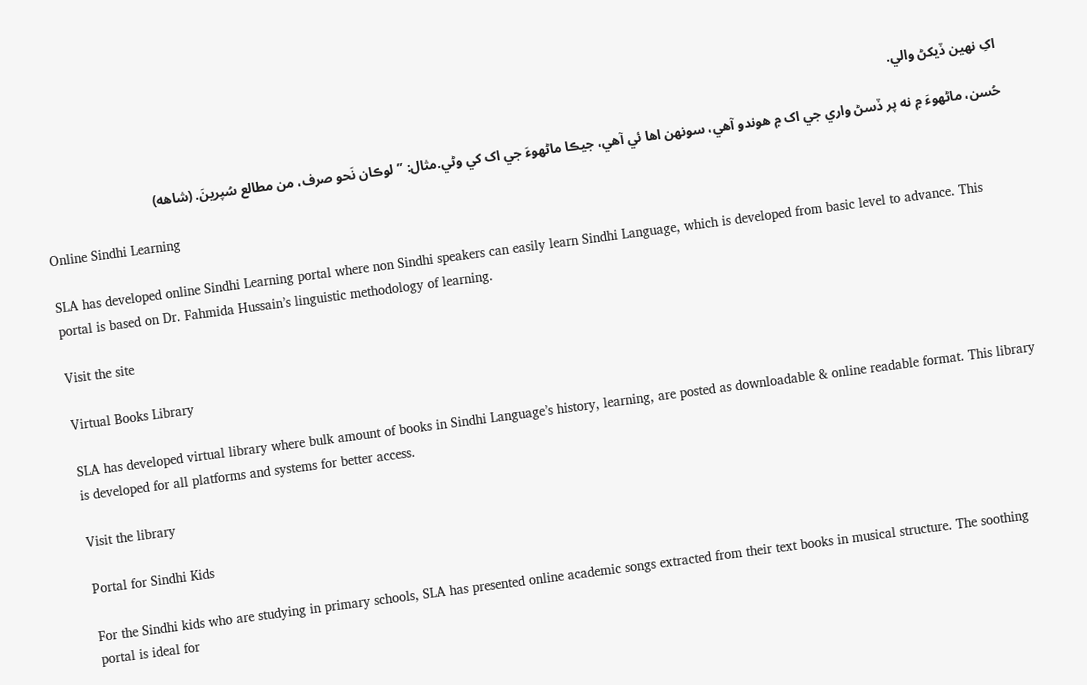اکِ نهين ڏيکڻ والي.

حُسن، ماڻهوءَ ۾ نه پر ڏسڻ واري جي اک ۾ هوندو آهي، سونهن اها ئي آهي، جيڪا ماڻهوءَ جي اک کي وڻي.مثال: ”لوڪان نَحو صرف، من مطالع سُپرينَ. (شاهه)

Online Sindhi Learning

SLA has developed online Sindhi Learning portal where non Sindhi speakers can easily learn Sindhi Language, which is developed from basic level to advance. This portal is based on Dr. Fahmida Hussain’s linguistic methodology of learning.

Visit the site

Virtual Books Library

SLA has developed virtual library where bulk amount of books in Sindhi Language’s history, learning, are posted as downloadable & online readable format. This library is developed for all platforms and systems for better access.

Visit the library

Portal for Sindhi Kids

For the Sindhi kids who are studying in primary schools, SLA has presented online academic songs extracted from their text books in musical structure. The soothing portal is ideal for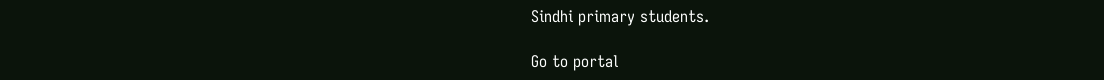Sindhi primary students.

Go to portal